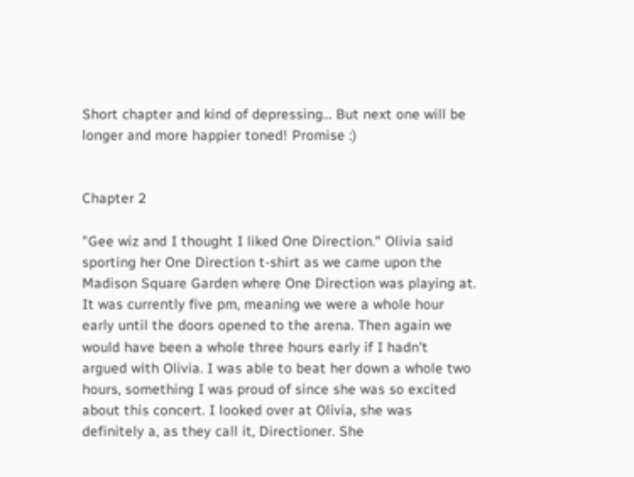Short chapter and kind of depressing... But next one will be longer and more happier toned! Promise :)


Chapter 2

"Gee wiz and I thought I liked One Direction." Olivia said sporting her One Direction t-shirt as we came upon the Madison Square Garden where One Direction was playing at. It was currently five pm, meaning we were a whole hour early until the doors opened to the arena. Then again we would have been a whole three hours early if I hadn't argued with Olivia. I was able to beat her down a whole two hours, something I was proud of since she was so excited about this concert. I looked over at Olivia, she was definitely a, as they call it, Directioner. She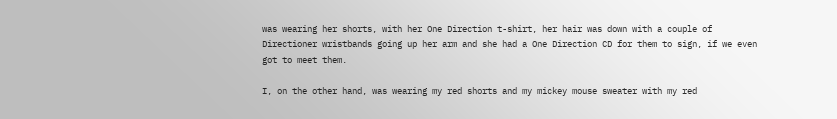was wearing her shorts, with her One Direction t-shirt, her hair was down with a couple of Directioner wristbands going up her arm and she had a One Direction CD for them to sign, if we even got to meet them.

I, on the other hand, was wearing my red shorts and my mickey mouse sweater with my red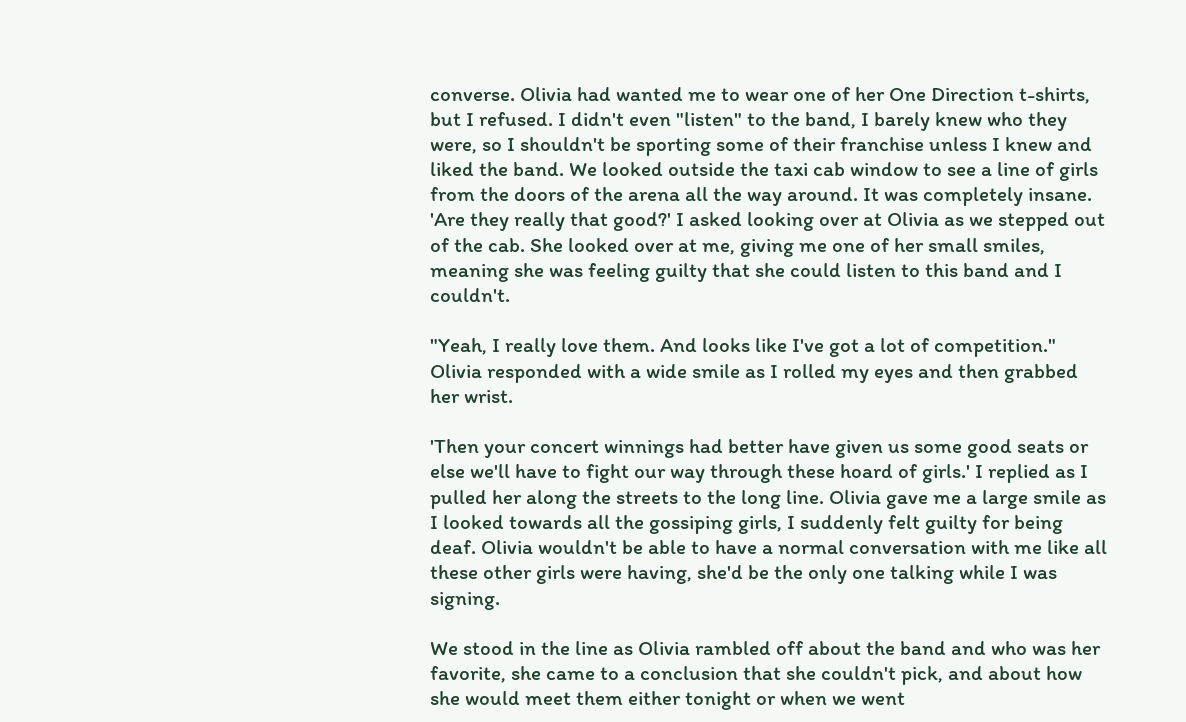converse. Olivia had wanted me to wear one of her One Direction t-shirts, but I refused. I didn't even "listen" to the band, I barely knew who they were, so I shouldn't be sporting some of their franchise unless I knew and liked the band. We looked outside the taxi cab window to see a line of girls from the doors of the arena all the way around. It was completely insane. 'Are they really that good?' I asked looking over at Olivia as we stepped out of the cab. She looked over at me, giving me one of her small smiles, meaning she was feeling guilty that she could listen to this band and I couldn't.

"Yeah, I really love them. And looks like I've got a lot of competition." Olivia responded with a wide smile as I rolled my eyes and then grabbed her wrist.

'Then your concert winnings had better have given us some good seats or else we'll have to fight our way through these hoard of girls.' I replied as I pulled her along the streets to the long line. Olivia gave me a large smile as I looked towards all the gossiping girls, I suddenly felt guilty for being deaf. Olivia wouldn't be able to have a normal conversation with me like all these other girls were having, she'd be the only one talking while I was signing.

We stood in the line as Olivia rambled off about the band and who was her favorite, she came to a conclusion that she couldn't pick, and about how she would meet them either tonight or when we went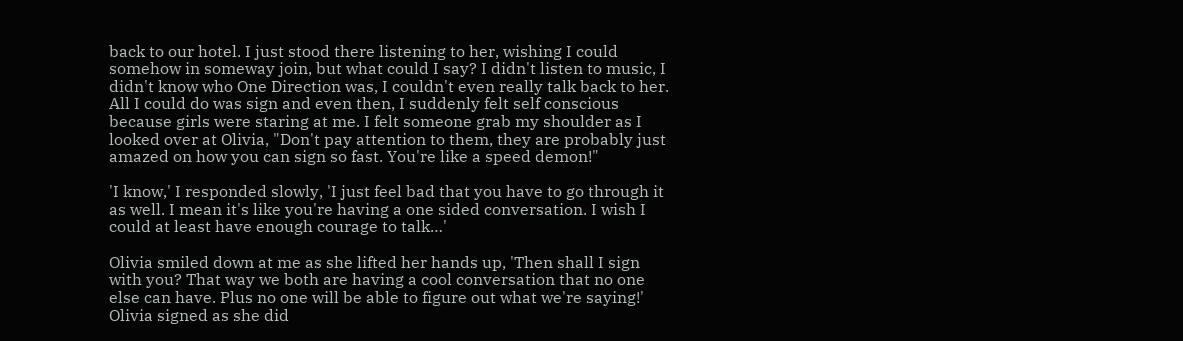back to our hotel. I just stood there listening to her, wishing I could somehow in someway join, but what could I say? I didn't listen to music, I didn't know who One Direction was, I couldn't even really talk back to her. All I could do was sign and even then, I suddenly felt self conscious because girls were staring at me. I felt someone grab my shoulder as I looked over at Olivia, "Don't pay attention to them, they are probably just amazed on how you can sign so fast. You're like a speed demon!"

'I know,' I responded slowly, 'I just feel bad that you have to go through it as well. I mean it's like you're having a one sided conversation. I wish I could at least have enough courage to talk…'

Olivia smiled down at me as she lifted her hands up, 'Then shall I sign with you? That way we both are having a cool conversation that no one else can have. Plus no one will be able to figure out what we're saying!' Olivia signed as she did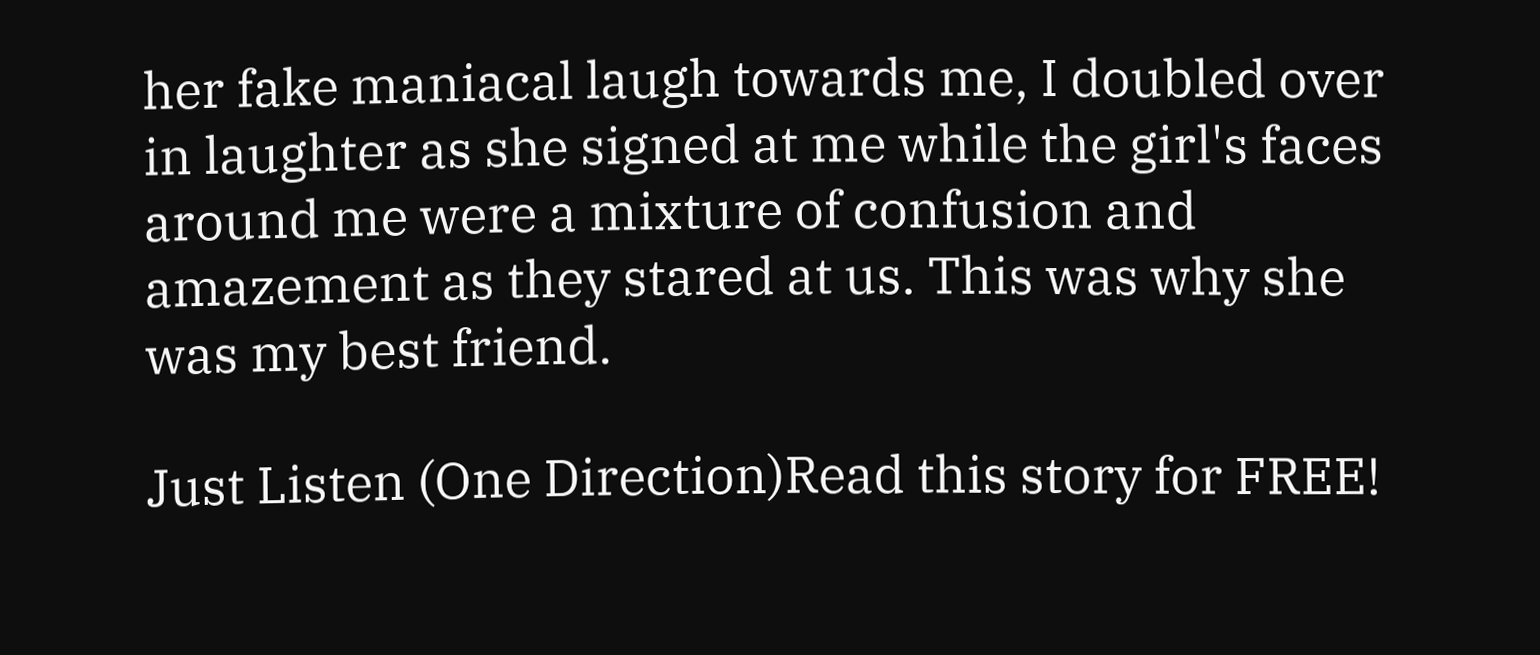her fake maniacal laugh towards me, I doubled over in laughter as she signed at me while the girl's faces around me were a mixture of confusion and amazement as they stared at us. This was why she was my best friend.

Just Listen (One Direction)Read this story for FREE!